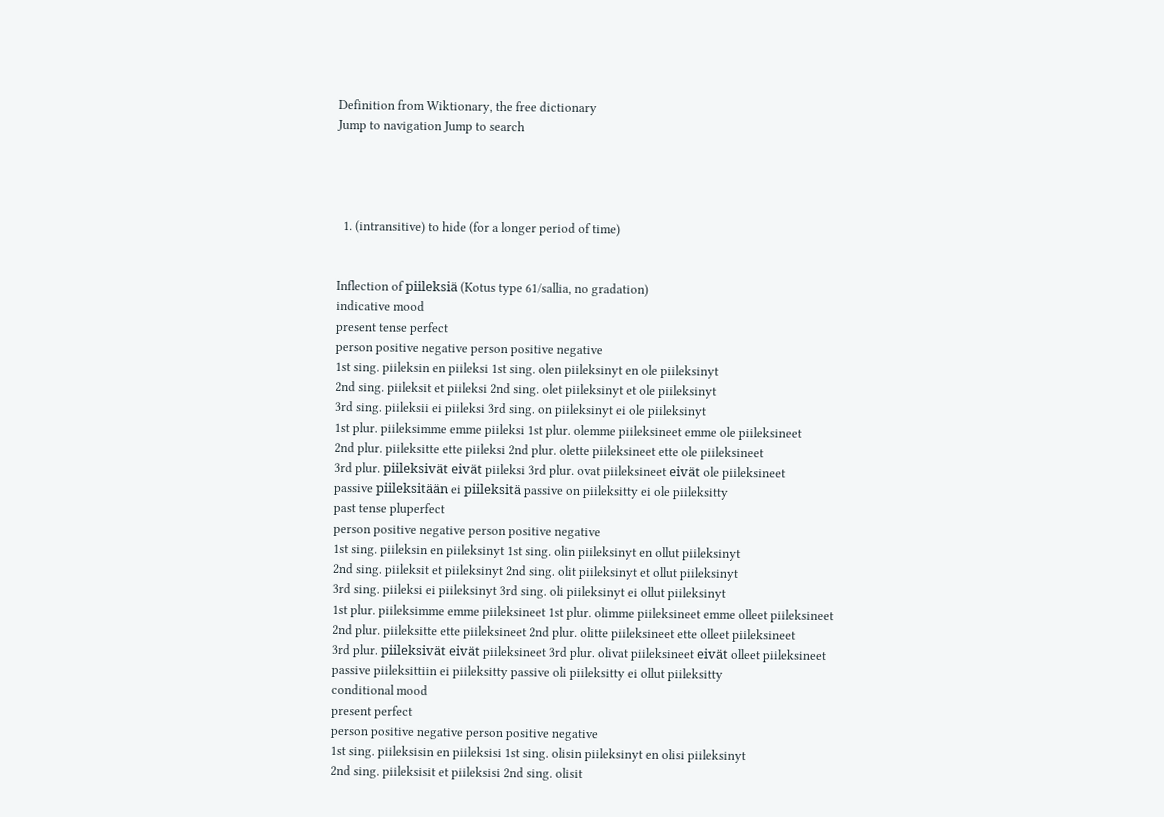Definition from Wiktionary, the free dictionary
Jump to navigation Jump to search




  1. (intransitive) to hide (for a longer period of time)


Inflection of piileksiä (Kotus type 61/sallia, no gradation)
indicative mood
present tense perfect
person positive negative person positive negative
1st sing. piileksin en piileksi 1st sing. olen piileksinyt en ole piileksinyt
2nd sing. piileksit et piileksi 2nd sing. olet piileksinyt et ole piileksinyt
3rd sing. piileksii ei piileksi 3rd sing. on piileksinyt ei ole piileksinyt
1st plur. piileksimme emme piileksi 1st plur. olemme piileksineet emme ole piileksineet
2nd plur. piileksitte ette piileksi 2nd plur. olette piileksineet ette ole piileksineet
3rd plur. piileksivät eivät piileksi 3rd plur. ovat piileksineet eivät ole piileksineet
passive piileksitään ei piileksitä passive on piileksitty ei ole piileksitty
past tense pluperfect
person positive negative person positive negative
1st sing. piileksin en piileksinyt 1st sing. olin piileksinyt en ollut piileksinyt
2nd sing. piileksit et piileksinyt 2nd sing. olit piileksinyt et ollut piileksinyt
3rd sing. piileksi ei piileksinyt 3rd sing. oli piileksinyt ei ollut piileksinyt
1st plur. piileksimme emme piileksineet 1st plur. olimme piileksineet emme olleet piileksineet
2nd plur. piileksitte ette piileksineet 2nd plur. olitte piileksineet ette olleet piileksineet
3rd plur. piileksivät eivät piileksineet 3rd plur. olivat piileksineet eivät olleet piileksineet
passive piileksittiin ei piileksitty passive oli piileksitty ei ollut piileksitty
conditional mood
present perfect
person positive negative person positive negative
1st sing. piileksisin en piileksisi 1st sing. olisin piileksinyt en olisi piileksinyt
2nd sing. piileksisit et piileksisi 2nd sing. olisit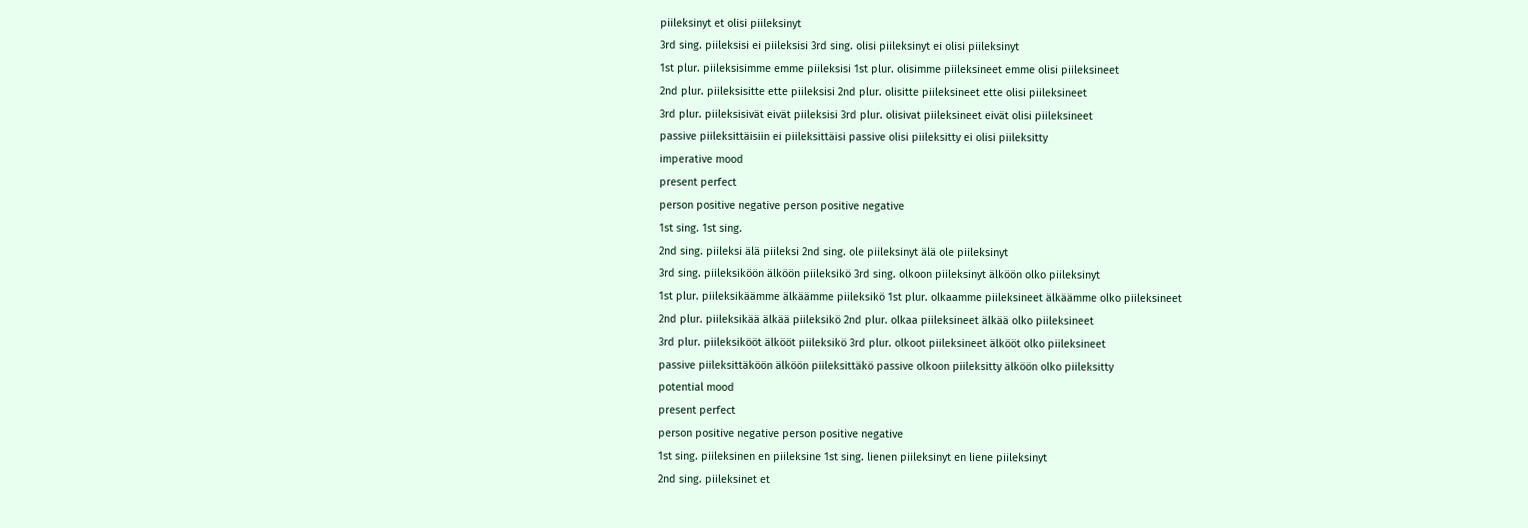piileksinyt et olisi piileksinyt
3rd sing. piileksisi ei piileksisi 3rd sing. olisi piileksinyt ei olisi piileksinyt
1st plur. piileksisimme emme piileksisi 1st plur. olisimme piileksineet emme olisi piileksineet
2nd plur. piileksisitte ette piileksisi 2nd plur. olisitte piileksineet ette olisi piileksineet
3rd plur. piileksisivät eivät piileksisi 3rd plur. olisivat piileksineet eivät olisi piileksineet
passive piileksittäisiin ei piileksittäisi passive olisi piileksitty ei olisi piileksitty
imperative mood
present perfect
person positive negative person positive negative
1st sing. 1st sing.
2nd sing. piileksi älä piileksi 2nd sing. ole piileksinyt älä ole piileksinyt
3rd sing. piileksiköön älköön piileksikö 3rd sing. olkoon piileksinyt älköön olko piileksinyt
1st plur. piileksikäämme älkäämme piileksikö 1st plur. olkaamme piileksineet älkäämme olko piileksineet
2nd plur. piileksikää älkää piileksikö 2nd plur. olkaa piileksineet älkää olko piileksineet
3rd plur. piileksikööt älkööt piileksikö 3rd plur. olkoot piileksineet älkööt olko piileksineet
passive piileksittäköön älköön piileksittäkö passive olkoon piileksitty älköön olko piileksitty
potential mood
present perfect
person positive negative person positive negative
1st sing. piileksinen en piileksine 1st sing. lienen piileksinyt en liene piileksinyt
2nd sing. piileksinet et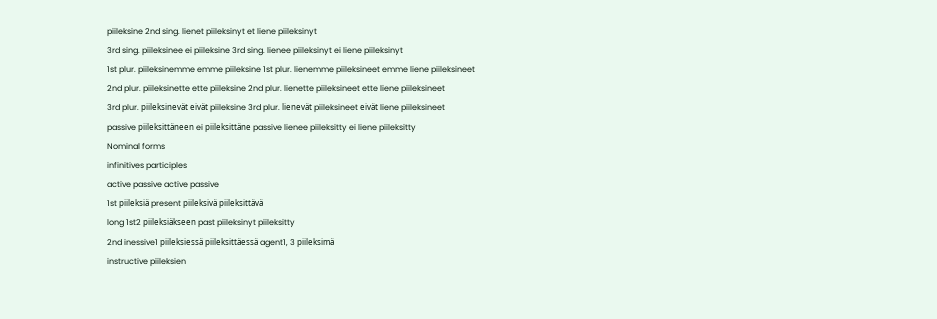piileksine 2nd sing. lienet piileksinyt et liene piileksinyt
3rd sing. piileksinee ei piileksine 3rd sing. lienee piileksinyt ei liene piileksinyt
1st plur. piileksinemme emme piileksine 1st plur. lienemme piileksineet emme liene piileksineet
2nd plur. piileksinette ette piileksine 2nd plur. lienette piileksineet ette liene piileksineet
3rd plur. piileksinevät eivät piileksine 3rd plur. lienevät piileksineet eivät liene piileksineet
passive piileksittäneen ei piileksittäne passive lienee piileksitty ei liene piileksitty
Nominal forms
infinitives participles
active passive active passive
1st piileksiä present piileksivä piileksittävä
long 1st2 piileksiäkseen past piileksinyt piileksitty
2nd inessive1 piileksiessä piileksittäessä agent1, 3 piileksimä
instructive piileksien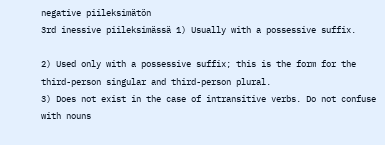negative piileksimätön
3rd inessive piileksimässä 1) Usually with a possessive suffix.

2) Used only with a possessive suffix; this is the form for the third-person singular and third-person plural.
3) Does not exist in the case of intransitive verbs. Do not confuse with nouns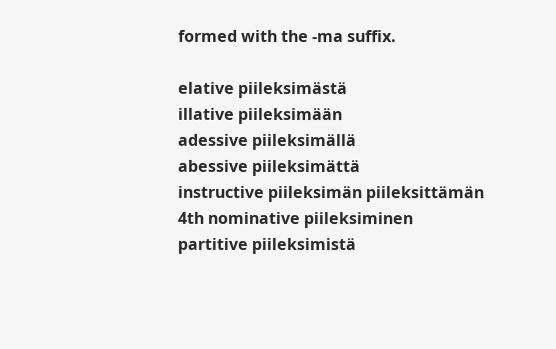formed with the -ma suffix.

elative piileksimästä
illative piileksimään
adessive piileksimällä
abessive piileksimättä
instructive piileksimän piileksittämän
4th nominative piileksiminen
partitive piileksimistä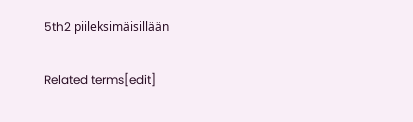5th2 piileksimäisillään

Related terms[edit]